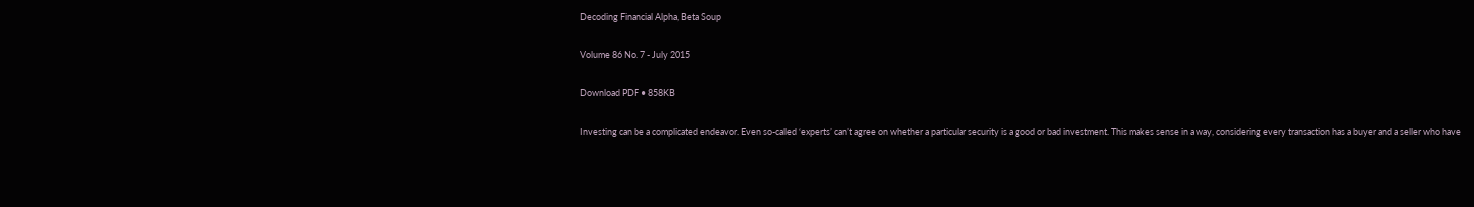Decoding Financial Alpha, Beta Soup

Volume 86 No. 7 - July 2015

Download PDF • 858KB

Investing can be a complicated endeavor. Even so-called ‘experts’ can’t agree on whether a particular security is a good or bad investment. This makes sense in a way, considering every transaction has a buyer and a seller who have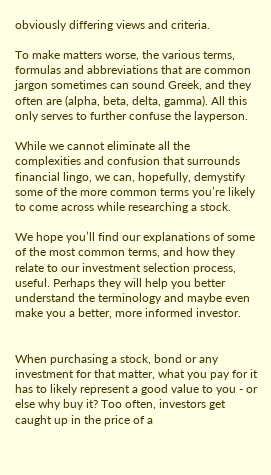obviously differing views and criteria.

To make matters worse, the various terms, formulas and abbreviations that are common jargon sometimes can sound Greek, and they often are (alpha, beta, delta, gamma). All this only serves to further confuse the layperson.

While we cannot eliminate all the complexities and confusion that surrounds financial lingo, we can, hopefully, demystify some of the more common terms you’re likely to come across while researching a stock.

We hope you’ll find our explanations of some of the most common terms, and how they relate to our investment selection process, useful. Perhaps they will help you better understand the terminology and maybe even make you a better, more informed investor.


When purchasing a stock, bond or any investment for that matter, what you pay for it has to likely represent a good value to you - or else why buy it? Too often, investors get caught up in the price of a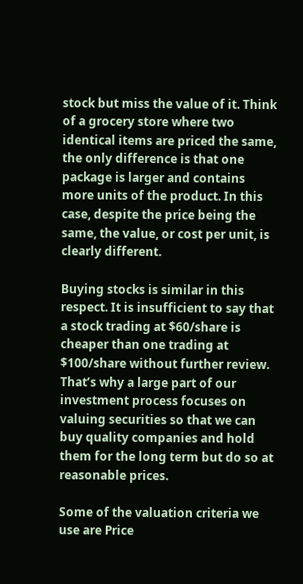stock but miss the value of it. Think of a grocery store where two identical items are priced the same, the only difference is that one package is larger and contains more units of the product. In this case, despite the price being the same, the value, or cost per unit, is clearly different.

Buying stocks is similar in this respect. It is insufficient to say that a stock trading at $60/share is cheaper than one trading at $100/share without further review. That’s why a large part of our investment process focuses on valuing securities so that we can buy quality companies and hold them for the long term but do so at reasonable prices.

Some of the valuation criteria we use are Price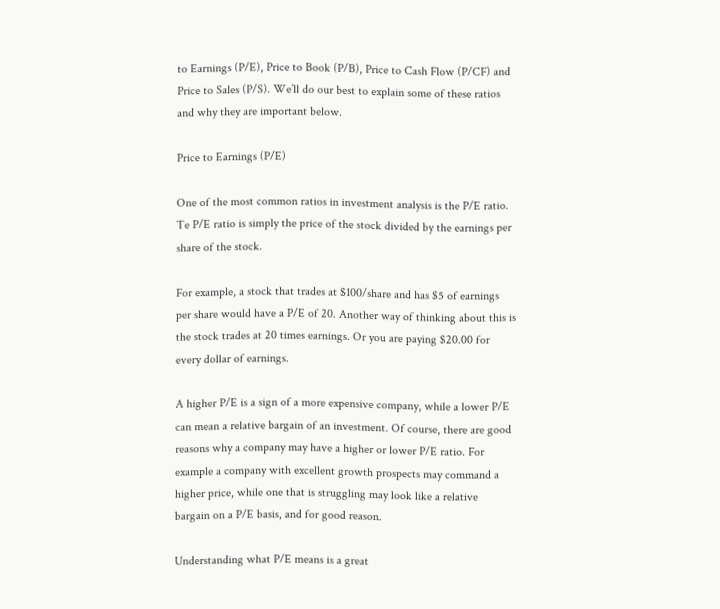to Earnings (P/E), Price to Book (P/B), Price to Cash Flow (P/CF) and Price to Sales (P/S). We’ll do our best to explain some of these ratios and why they are important below.

Price to Earnings (P/E)

One of the most common ratios in investment analysis is the P/E ratio. Te P/E ratio is simply the price of the stock divided by the earnings per share of the stock.

For example, a stock that trades at $100/share and has $5 of earnings per share would have a P/E of 20. Another way of thinking about this is the stock trades at 20 times earnings. Or you are paying $20.00 for every dollar of earnings.

A higher P/E is a sign of a more expensive company, while a lower P/E can mean a relative bargain of an investment. Of course, there are good reasons why a company may have a higher or lower P/E ratio. For example a company with excellent growth prospects may command a higher price, while one that is struggling may look like a relative bargain on a P/E basis, and for good reason.

Understanding what P/E means is a great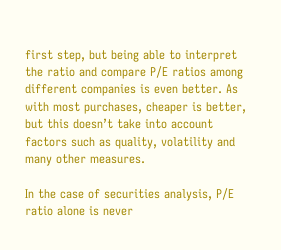first step, but being able to interpret the ratio and compare P/E ratios among different companies is even better. As with most purchases, cheaper is better, but this doesn’t take into account factors such as quality, volatility and many other measures.

In the case of securities analysis, P/E ratio alone is never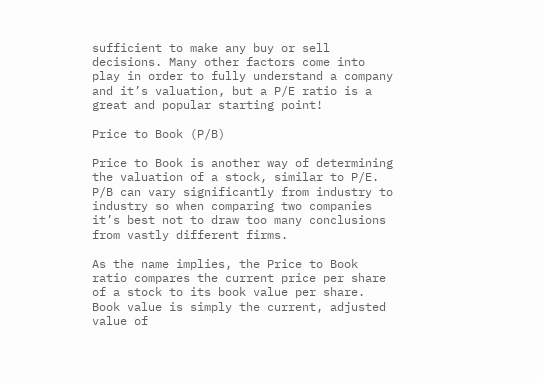sufficient to make any buy or sell decisions. Many other factors come into play in order to fully understand a company and it’s valuation, but a P/E ratio is a great and popular starting point!

Price to Book (P/B)

Price to Book is another way of determining the valuation of a stock, similar to P/E. P/B can vary significantly from industry to industry so when comparing two companies it’s best not to draw too many conclusions from vastly different firms.

As the name implies, the Price to Book ratio compares the current price per share of a stock to its book value per share. Book value is simply the current, adjusted value of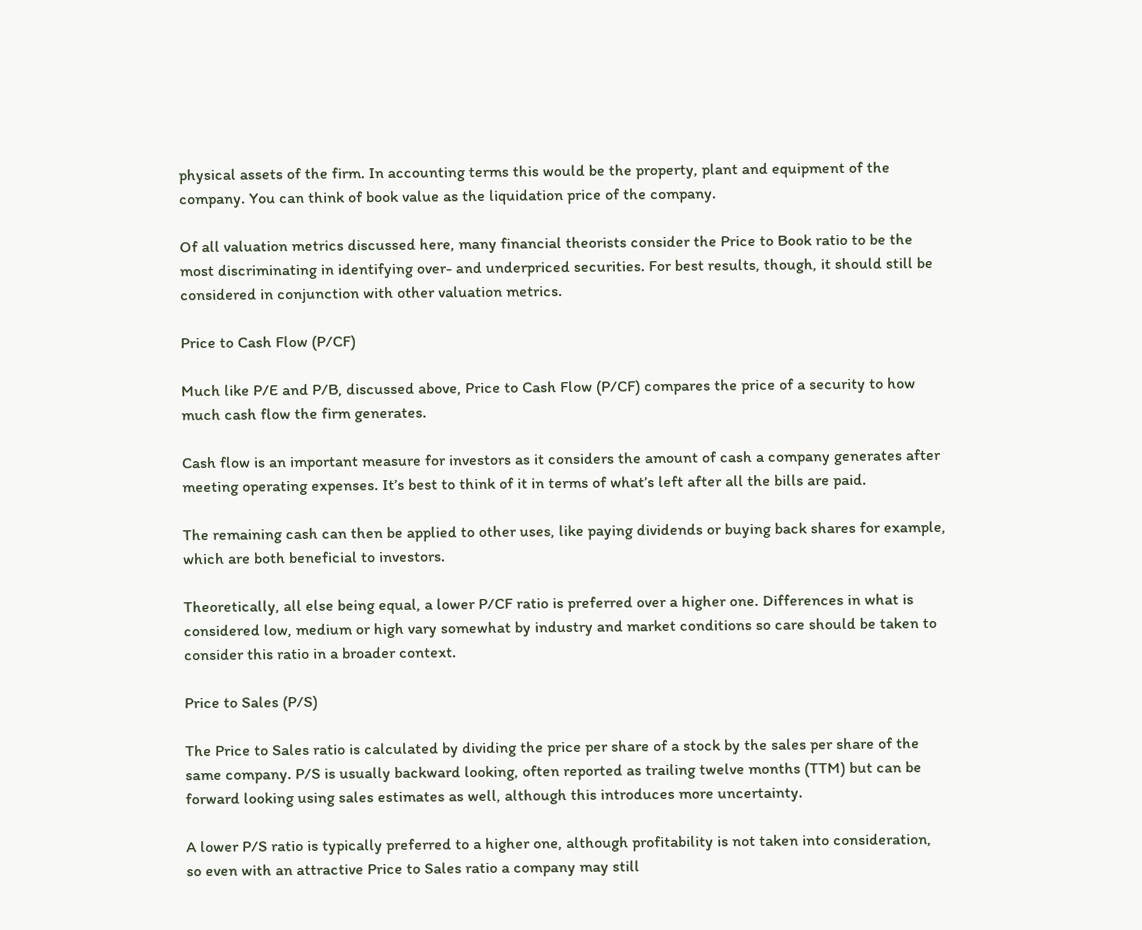physical assets of the firm. In accounting terms this would be the property, plant and equipment of the company. You can think of book value as the liquidation price of the company.

Of all valuation metrics discussed here, many financial theorists consider the Price to Book ratio to be the most discriminating in identifying over- and underpriced securities. For best results, though, it should still be considered in conjunction with other valuation metrics.

Price to Cash Flow (P/CF)

Much like P/E and P/B, discussed above, Price to Cash Flow (P/CF) compares the price of a security to how much cash flow the firm generates.

Cash flow is an important measure for investors as it considers the amount of cash a company generates after meeting operating expenses. It’s best to think of it in terms of what’s left after all the bills are paid.

The remaining cash can then be applied to other uses, like paying dividends or buying back shares for example, which are both beneficial to investors.

Theoretically, all else being equal, a lower P/CF ratio is preferred over a higher one. Differences in what is considered low, medium or high vary somewhat by industry and market conditions so care should be taken to consider this ratio in a broader context.

Price to Sales (P/S)

The Price to Sales ratio is calculated by dividing the price per share of a stock by the sales per share of the same company. P/S is usually backward looking, often reported as trailing twelve months (TTM) but can be forward looking using sales estimates as well, although this introduces more uncertainty.

A lower P/S ratio is typically preferred to a higher one, although profitability is not taken into consideration, so even with an attractive Price to Sales ratio a company may still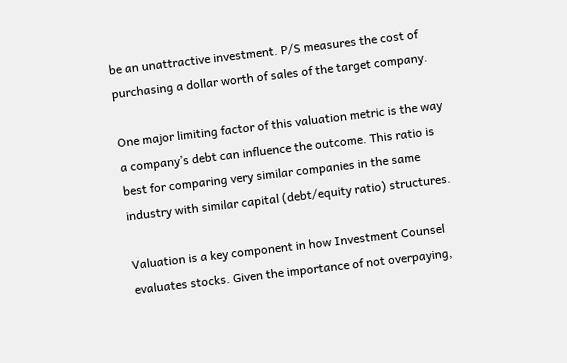be an unattractive investment. P/S measures the cost of purchasing a dollar worth of sales of the target company.

One major limiting factor of this valuation metric is the way a company’s debt can influence the outcome. This ratio is best for comparing very similar companies in the same industry with similar capital (debt/equity ratio) structures.

Valuation is a key component in how Investment Counsel evaluates stocks. Given the importance of not overpaying,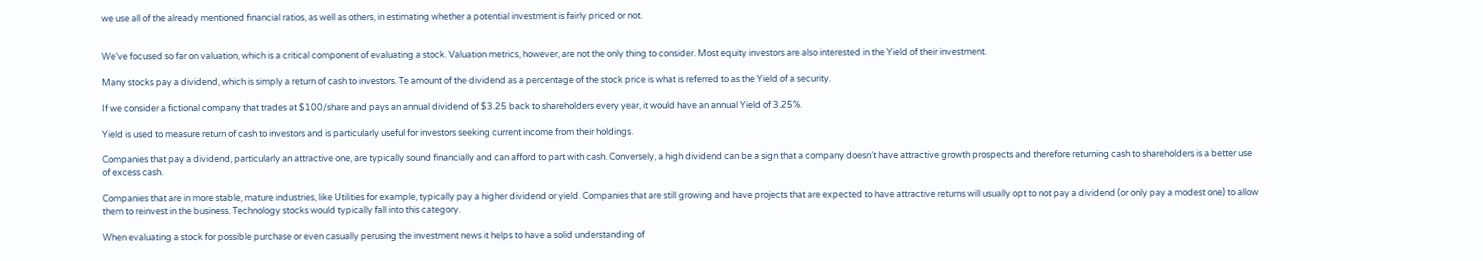we use all of the already mentioned financial ratios, as well as others, in estimating whether a potential investment is fairly priced or not.


We’ve focused so far on valuation, which is a critical component of evaluating a stock. Valuation metrics, however, are not the only thing to consider. Most equity investors are also interested in the Yield of their investment.

Many stocks pay a dividend, which is simply a return of cash to investors. Te amount of the dividend as a percentage of the stock price is what is referred to as the Yield of a security.

If we consider a fictional company that trades at $100/share and pays an annual dividend of $3.25 back to shareholders every year, it would have an annual Yield of 3.25%.

Yield is used to measure return of cash to investors and is particularly useful for investors seeking current income from their holdings.

Companies that pay a dividend, particularly an attractive one, are typically sound financially and can afford to part with cash. Conversely, a high dividend can be a sign that a company doesn’t have attractive growth prospects and therefore returning cash to shareholders is a better use of excess cash.

Companies that are in more stable, mature industries, like Utilities for example, typically pay a higher dividend or yield. Companies that are still growing and have projects that are expected to have attractive returns will usually opt to not pay a dividend (or only pay a modest one) to allow them to reinvest in the business. Technology stocks would typically fall into this category.

When evaluating a stock for possible purchase or even casually perusing the investment news it helps to have a solid understanding of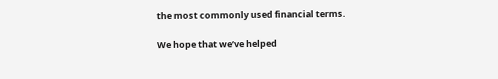the most commonly used financial terms.

We hope that we’ve helped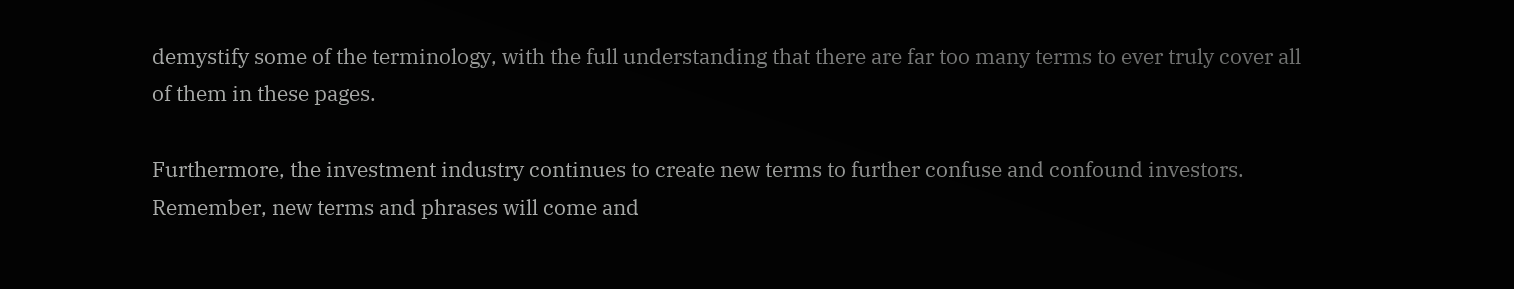demystify some of the terminology, with the full understanding that there are far too many terms to ever truly cover all of them in these pages.

Furthermore, the investment industry continues to create new terms to further confuse and confound investors. Remember, new terms and phrases will come and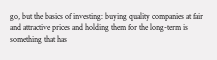go, but the basics of investing: buying quality companies at fair and attractive prices and holding them for the long-term is something that has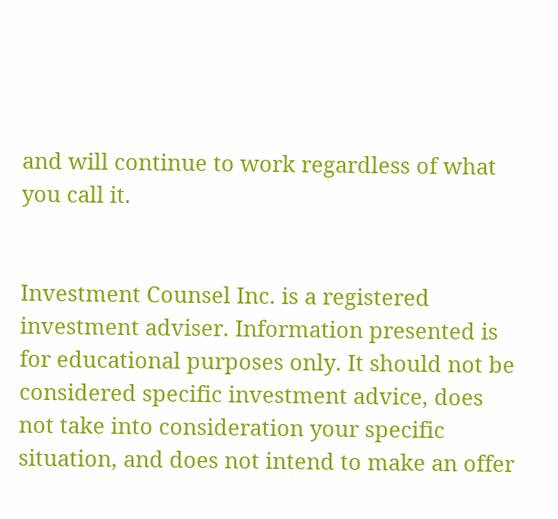and will continue to work regardless of what you call it.


Investment Counsel Inc. is a registered investment adviser. Information presented is for educational purposes only. It should not be considered specific investment advice, does not take into consideration your specific situation, and does not intend to make an offer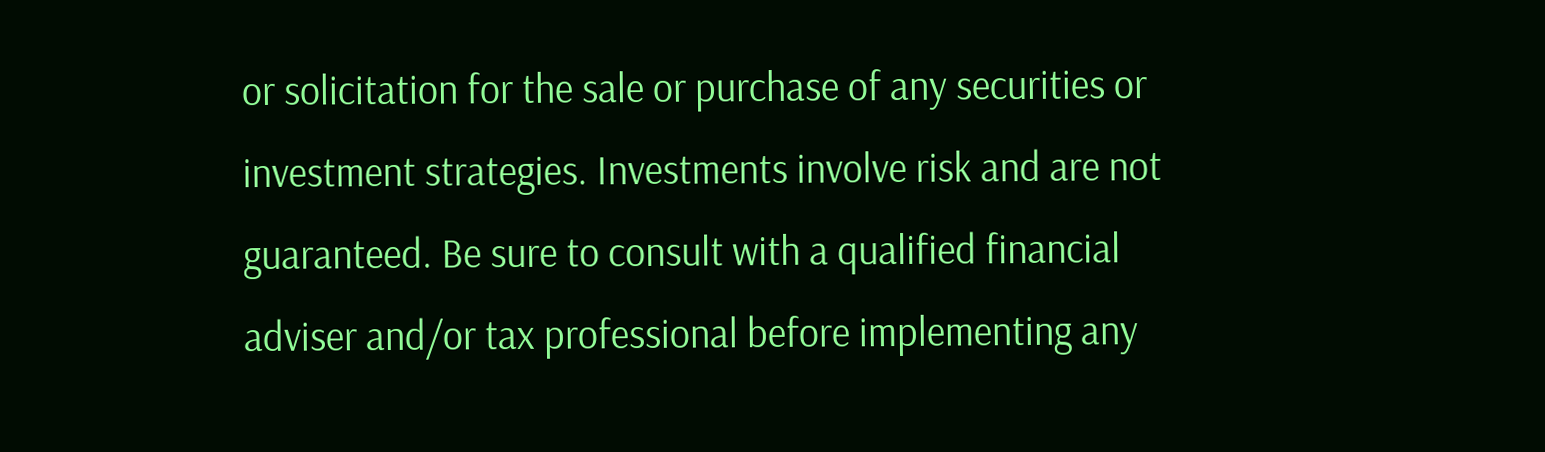or solicitation for the sale or purchase of any securities or investment strategies. Investments involve risk and are not guaranteed. Be sure to consult with a qualified financial adviser and/or tax professional before implementing any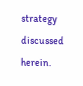strategy discussed herein.